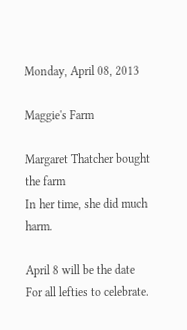Monday, April 08, 2013

Maggie's Farm

Margaret Thatcher bought the farm
In her time, she did much harm.

April 8 will be the date
For all lefties to celebrate.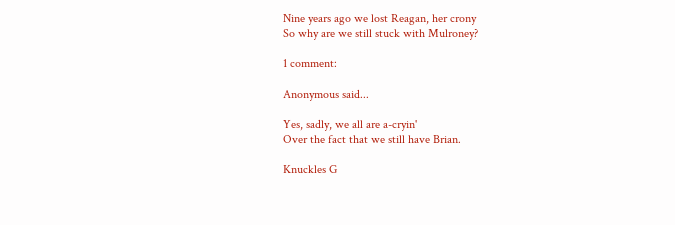Nine years ago we lost Reagan, her crony
So why are we still stuck with Mulroney?

1 comment:

Anonymous said...

Yes, sadly, we all are a-cryin'
Over the fact that we still have Brian.

Knuckles G